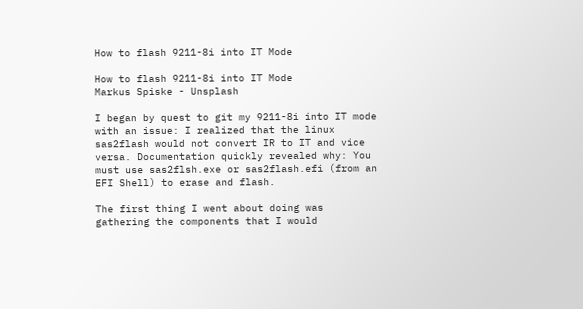How to flash 9211-8i into IT Mode

How to flash 9211-8i into IT Mode
Markus Spiske - Unsplash

I began by quest to git my 9211-8i into IT mode with an issue: I realized that the linux sas2flash would not convert IR to IT and vice versa. Documentation quickly revealed why: You must use sas2flsh.exe or sas2flash.efi (from an EFI Shell) to erase and flash.

The first thing I went about doing was gathering the components that I would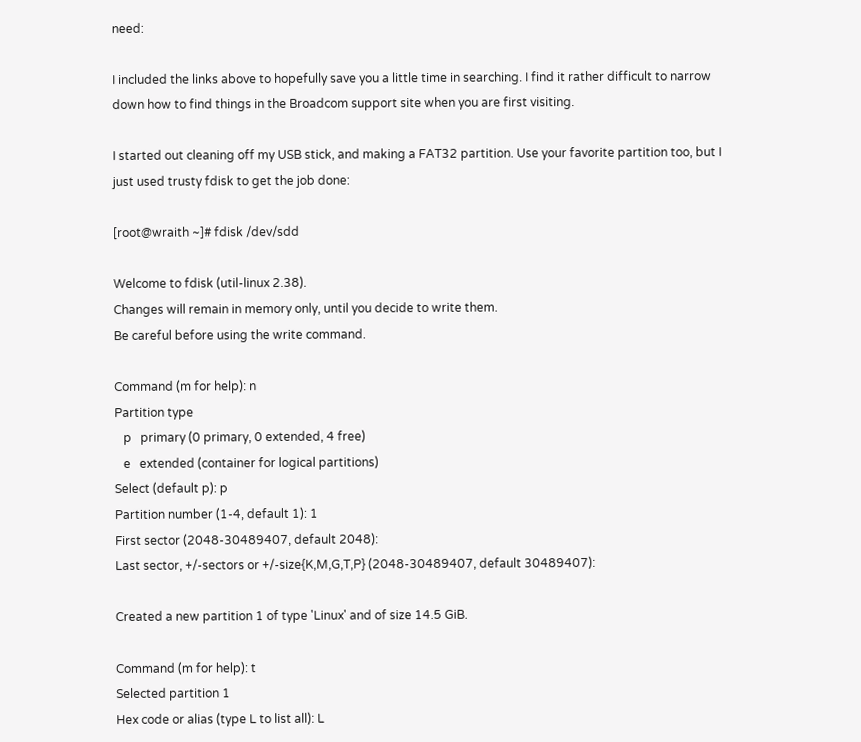need:

I included the links above to hopefully save you a little time in searching. I find it rather difficult to narrow down how to find things in the Broadcom support site when you are first visiting.

I started out cleaning off my USB stick, and making a FAT32 partition. Use your favorite partition too, but I just used trusty fdisk to get the job done:

[root@wraith ~]# fdisk /dev/sdd

Welcome to fdisk (util-linux 2.38).
Changes will remain in memory only, until you decide to write them.
Be careful before using the write command.

Command (m for help): n
Partition type
   p   primary (0 primary, 0 extended, 4 free)
   e   extended (container for logical partitions)
Select (default p): p
Partition number (1-4, default 1): 1
First sector (2048-30489407, default 2048):
Last sector, +/-sectors or +/-size{K,M,G,T,P} (2048-30489407, default 30489407):

Created a new partition 1 of type 'Linux' and of size 14.5 GiB.

Command (m for help): t
Selected partition 1
Hex code or alias (type L to list all): L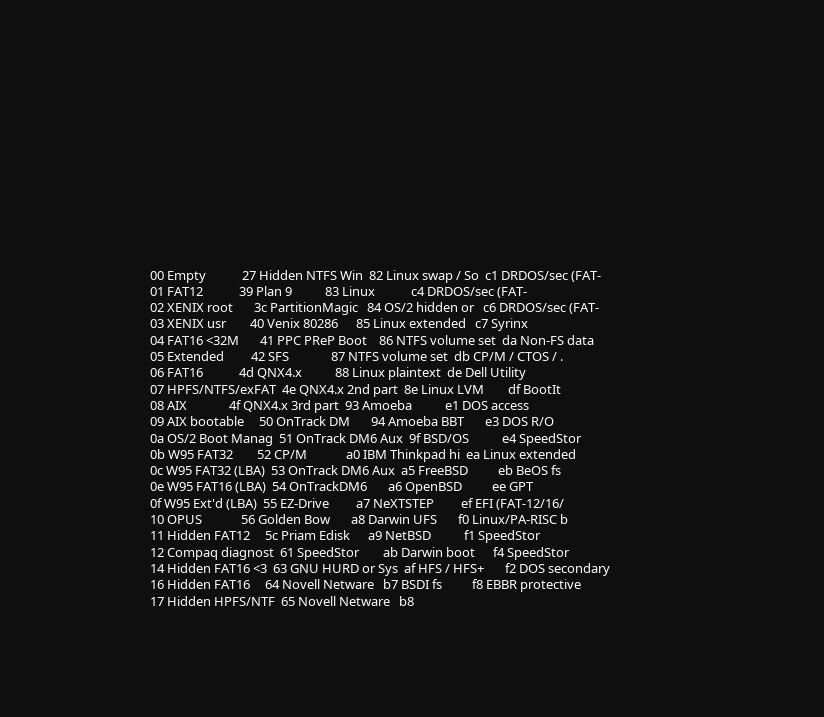00 Empty            27 Hidden NTFS Win  82 Linux swap / So  c1 DRDOS/sec (FAT-
01 FAT12            39 Plan 9           83 Linux            c4 DRDOS/sec (FAT-
02 XENIX root       3c PartitionMagic   84 OS/2 hidden or   c6 DRDOS/sec (FAT-
03 XENIX usr        40 Venix 80286      85 Linux extended   c7 Syrinx
04 FAT16 <32M       41 PPC PReP Boot    86 NTFS volume set  da Non-FS data
05 Extended         42 SFS              87 NTFS volume set  db CP/M / CTOS / .
06 FAT16            4d QNX4.x           88 Linux plaintext  de Dell Utility
07 HPFS/NTFS/exFAT  4e QNX4.x 2nd part  8e Linux LVM        df BootIt
08 AIX              4f QNX4.x 3rd part  93 Amoeba           e1 DOS access
09 AIX bootable     50 OnTrack DM       94 Amoeba BBT       e3 DOS R/O
0a OS/2 Boot Manag  51 OnTrack DM6 Aux  9f BSD/OS           e4 SpeedStor
0b W95 FAT32        52 CP/M             a0 IBM Thinkpad hi  ea Linux extended
0c W95 FAT32 (LBA)  53 OnTrack DM6 Aux  a5 FreeBSD          eb BeOS fs
0e W95 FAT16 (LBA)  54 OnTrackDM6       a6 OpenBSD          ee GPT
0f W95 Ext'd (LBA)  55 EZ-Drive         a7 NeXTSTEP         ef EFI (FAT-12/16/
10 OPUS             56 Golden Bow       a8 Darwin UFS       f0 Linux/PA-RISC b
11 Hidden FAT12     5c Priam Edisk      a9 NetBSD           f1 SpeedStor
12 Compaq diagnost  61 SpeedStor        ab Darwin boot      f4 SpeedStor
14 Hidden FAT16 <3  63 GNU HURD or Sys  af HFS / HFS+       f2 DOS secondary
16 Hidden FAT16     64 Novell Netware   b7 BSDI fs          f8 EBBR protective
17 Hidden HPFS/NTF  65 Novell Netware   b8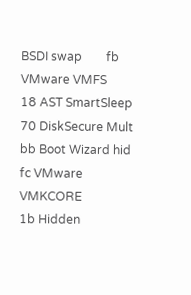BSDI swap        fb VMware VMFS
18 AST SmartSleep   70 DiskSecure Mult  bb Boot Wizard hid  fc VMware VMKCORE
1b Hidden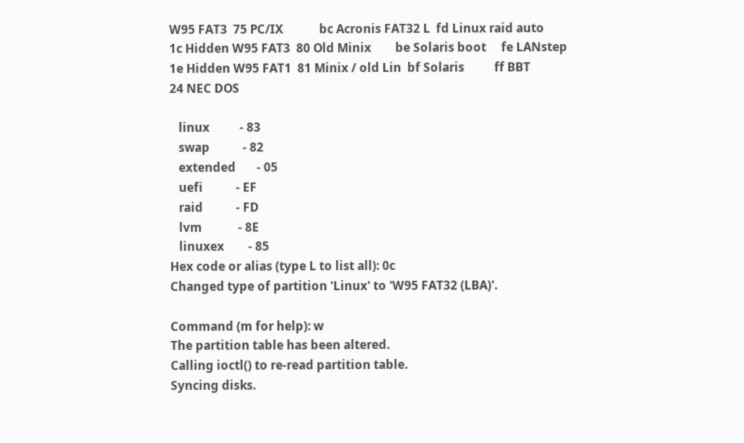W95 FAT3  75 PC/IX            bc Acronis FAT32 L  fd Linux raid auto
1c Hidden W95 FAT3  80 Old Minix        be Solaris boot     fe LANstep
1e Hidden W95 FAT1  81 Minix / old Lin  bf Solaris          ff BBT
24 NEC DOS

   linux          - 83
   swap           - 82
   extended       - 05
   uefi           - EF
   raid           - FD
   lvm            - 8E
   linuxex        - 85
Hex code or alias (type L to list all): 0c
Changed type of partition 'Linux' to 'W95 FAT32 (LBA)'.

Command (m for help): w
The partition table has been altered.
Calling ioctl() to re-read partition table.
Syncing disks.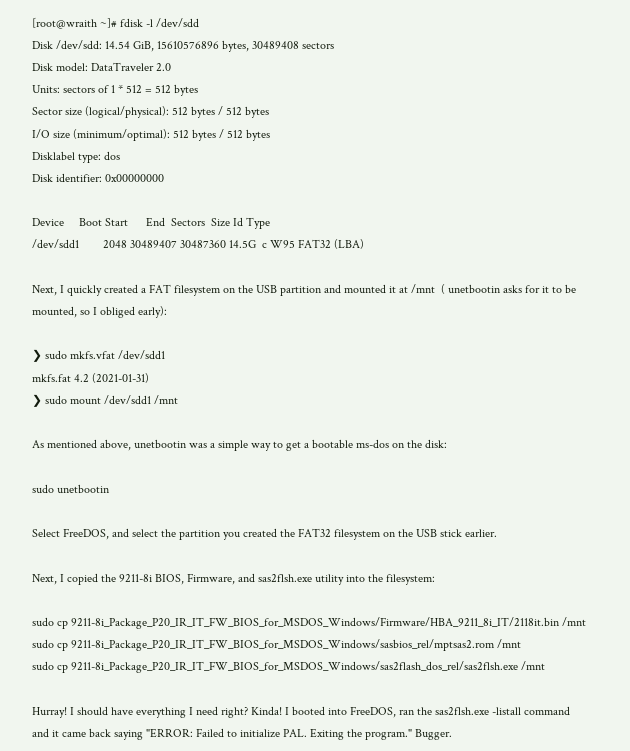[root@wraith ~]# fdisk -l /dev/sdd
Disk /dev/sdd: 14.54 GiB, 15610576896 bytes, 30489408 sectors
Disk model: DataTraveler 2.0
Units: sectors of 1 * 512 = 512 bytes
Sector size (logical/physical): 512 bytes / 512 bytes
I/O size (minimum/optimal): 512 bytes / 512 bytes
Disklabel type: dos
Disk identifier: 0x00000000

Device     Boot Start      End  Sectors  Size Id Type
/dev/sdd1        2048 30489407 30487360 14.5G  c W95 FAT32 (LBA)

Next, I quickly created a FAT filesystem on the USB partition and mounted it at /mnt  ( unetbootin asks for it to be mounted, so I obliged early):

❯ sudo mkfs.vfat /dev/sdd1
mkfs.fat 4.2 (2021-01-31)
❯ sudo mount /dev/sdd1 /mnt

As mentioned above, unetbootin was a simple way to get a bootable ms-dos on the disk:

sudo unetbootin

Select FreeDOS, and select the partition you created the FAT32 filesystem on the USB stick earlier.

Next, I copied the 9211-8i BIOS, Firmware, and sas2flsh.exe utility into the filesystem:

sudo cp 9211-8i_Package_P20_IR_IT_FW_BIOS_for_MSDOS_Windows/Firmware/HBA_9211_8i_IT/2118it.bin /mnt
sudo cp 9211-8i_Package_P20_IR_IT_FW_BIOS_for_MSDOS_Windows/sasbios_rel/mptsas2.rom /mnt
sudo cp 9211-8i_Package_P20_IR_IT_FW_BIOS_for_MSDOS_Windows/sas2flash_dos_rel/sas2flsh.exe /mnt

Hurray! I should have everything I need right? Kinda! I booted into FreeDOS, ran the sas2flsh.exe -listall command and it came back saying "ERROR: Failed to initialize PAL. Exiting the program." Bugger.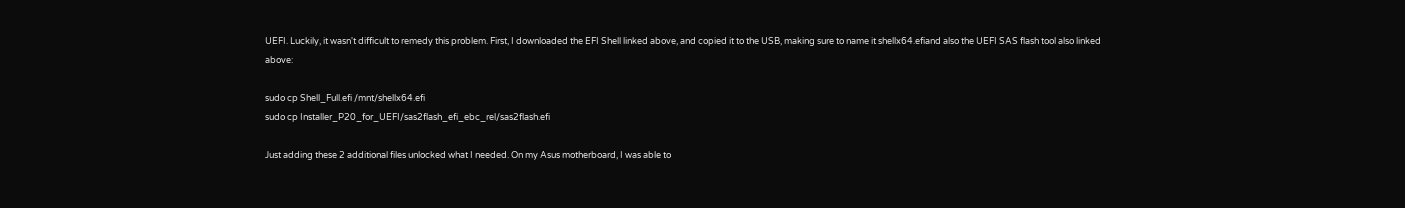UEFI. Luckily, it wasn't difficult to remedy this problem. First, I downloaded the EFI Shell linked above, and copied it to the USB, making sure to name it shellx64.efiand also the UEFI SAS flash tool also linked above:

sudo cp Shell_Full.efi /mnt/shellx64.efi
sudo cp Installer_P20_for_UEFI/sas2flash_efi_ebc_rel/sas2flash.efi

Just adding these 2 additional files unlocked what I needed. On my Asus motherboard, I was able to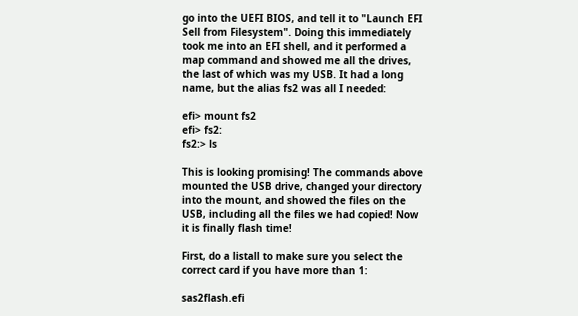go into the UEFI BIOS, and tell it to "Launch EFI Sell from Filesystem". Doing this immediately took me into an EFI shell, and it performed a map command and showed me all the drives, the last of which was my USB. It had a long name, but the alias fs2 was all I needed:

efi> mount fs2
efi> fs2:
fs2:> ls

This is looking promising! The commands above mounted the USB drive, changed your directory into the mount, and showed the files on the USB, including all the files we had copied! Now it is finally flash time!

First, do a listall to make sure you select the correct card if you have more than 1:

sas2flash.efi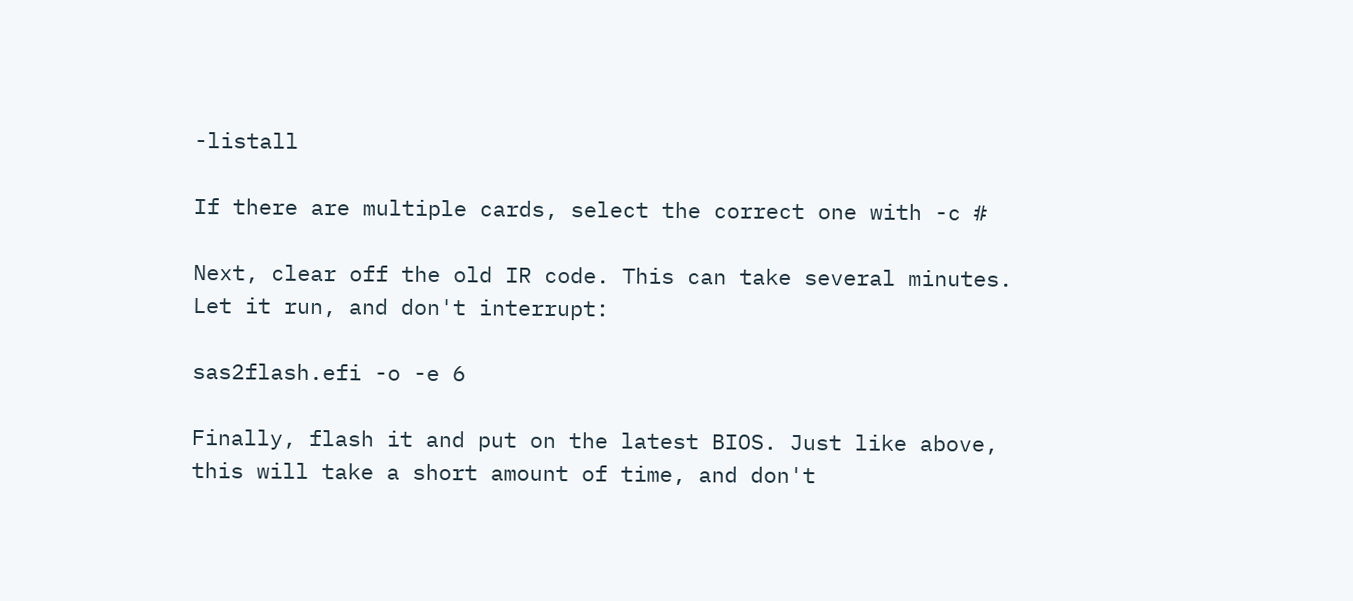-listall

If there are multiple cards, select the correct one with -c #

Next, clear off the old IR code. This can take several minutes. Let it run, and don't interrupt:

sas2flash.efi -o -e 6

Finally, flash it and put on the latest BIOS. Just like above, this will take a short amount of time, and don't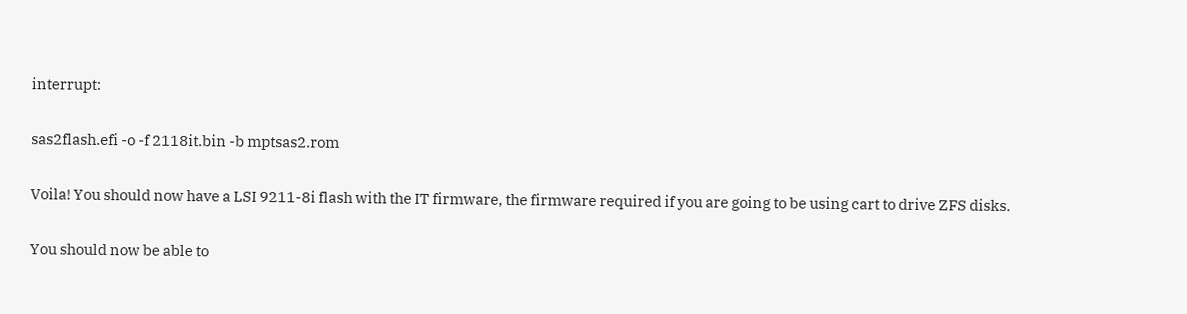interrupt:

sas2flash.efi -o -f 2118it.bin -b mptsas2.rom

Voila! You should now have a LSI 9211-8i flash with the IT firmware, the firmware required if you are going to be using cart to drive ZFS disks.

You should now be able to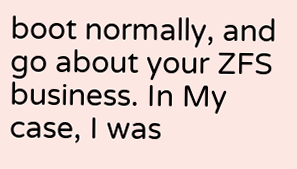boot normally, and go about your ZFS business. In My case, I was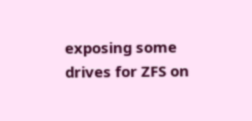exposing some drives for ZFS on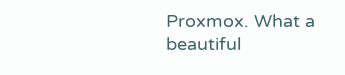Proxmox. What a beautiful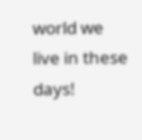world we live in these days!